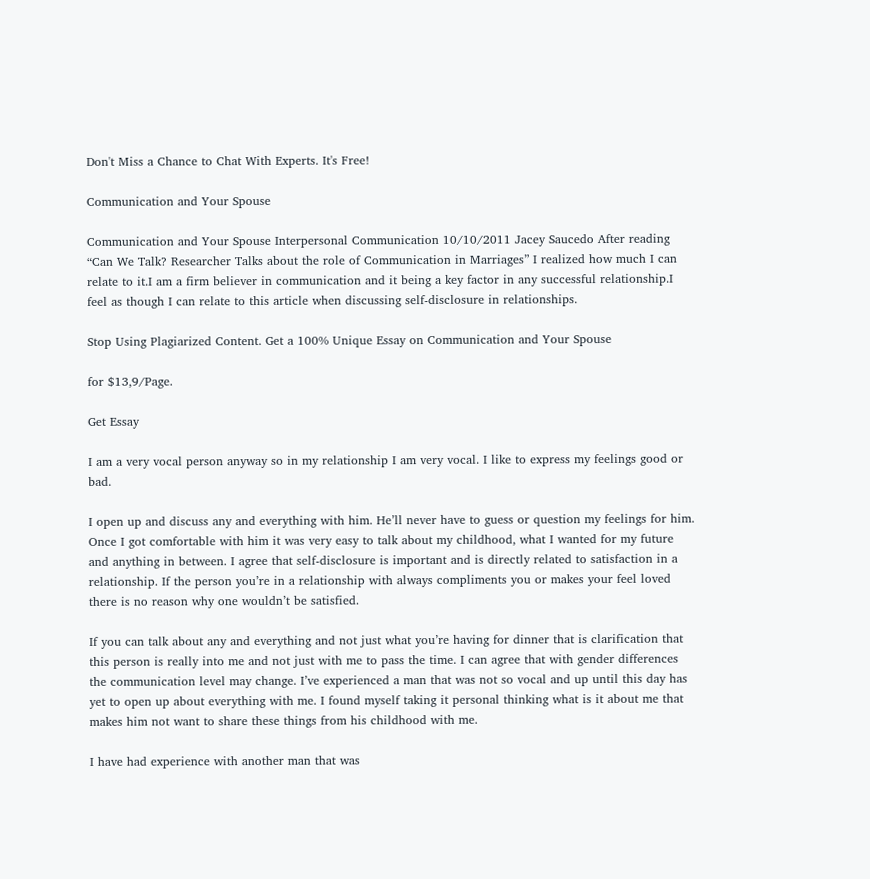Don't Miss a Chance to Chat With Experts. It's Free!

Communication and Your Spouse

Communication and Your Spouse Interpersonal Communication 10/10/2011 Jacey Saucedo After reading “Can We Talk? Researcher Talks about the role of Communication in Marriages” I realized how much I can relate to it.I am a firm believer in communication and it being a key factor in any successful relationship.I feel as though I can relate to this article when discussing self-disclosure in relationships.

Stop Using Plagiarized Content. Get a 100% Unique Essay on Communication and Your Spouse

for $13,9/Page.

Get Essay

I am a very vocal person anyway so in my relationship I am very vocal. I like to express my feelings good or bad.

I open up and discuss any and everything with him. He’ll never have to guess or question my feelings for him. Once I got comfortable with him it was very easy to talk about my childhood, what I wanted for my future and anything in between. I agree that self-disclosure is important and is directly related to satisfaction in a relationship. If the person you’re in a relationship with always compliments you or makes your feel loved there is no reason why one wouldn’t be satisfied.

If you can talk about any and everything and not just what you’re having for dinner that is clarification that this person is really into me and not just with me to pass the time. I can agree that with gender differences the communication level may change. I’ve experienced a man that was not so vocal and up until this day has yet to open up about everything with me. I found myself taking it personal thinking what is it about me that makes him not want to share these things from his childhood with me.

I have had experience with another man that was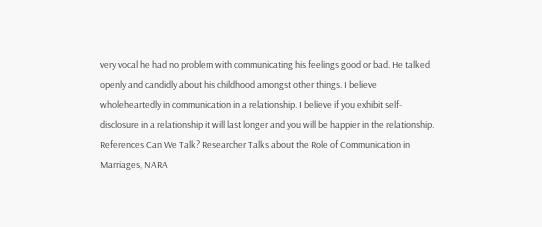very vocal he had no problem with communicating his feelings good or bad. He talked openly and candidly about his childhood amongst other things. I believe wholeheartedly in communication in a relationship. I believe if you exhibit self-disclosure in a relationship it will last longer and you will be happier in the relationship. References Can We Talk? Researcher Talks about the Role of Communication in Marriages, NARA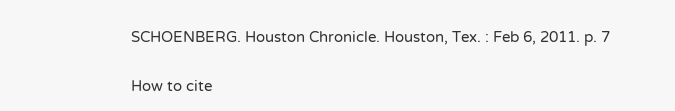SCHOENBERG. Houston Chronicle. Houston, Tex. : Feb 6, 2011. p. 7

How to cite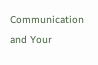Communication and Your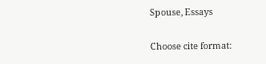Spouse, Essays

Choose cite format: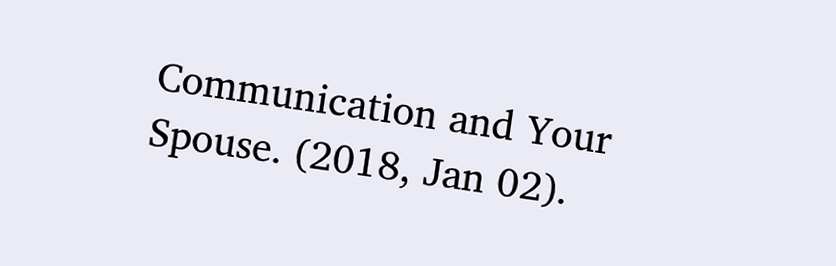Communication and Your Spouse. (2018, Jan 02).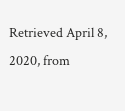Retrieved April 8, 2020, from